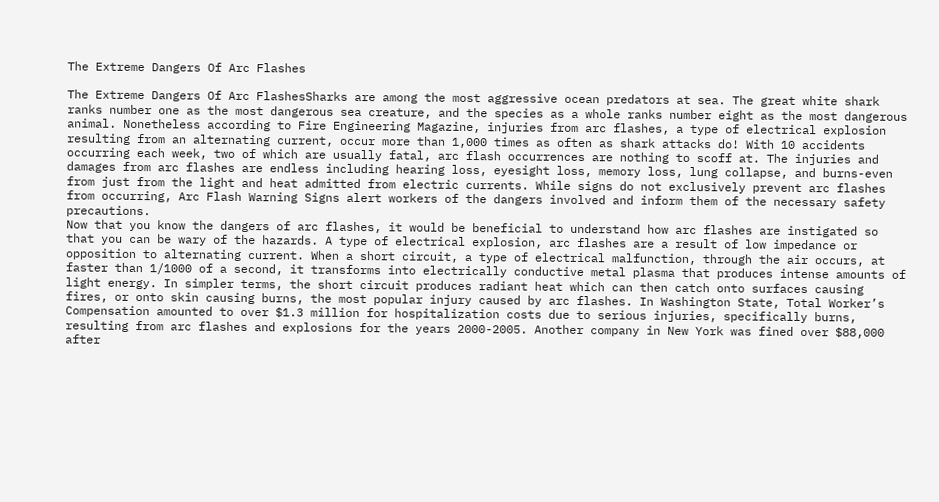The Extreme Dangers Of Arc Flashes

The Extreme Dangers Of Arc FlashesSharks are among the most aggressive ocean predators at sea. The great white shark ranks number one as the most dangerous sea creature, and the species as a whole ranks number eight as the most dangerous animal. Nonetheless according to Fire Engineering Magazine, injuries from arc flashes, a type of electrical explosion resulting from an alternating current, occur more than 1,000 times as often as shark attacks do! With 10 accidents occurring each week, two of which are usually fatal, arc flash occurrences are nothing to scoff at. The injuries and damages from arc flashes are endless including hearing loss, eyesight loss, memory loss, lung collapse, and burns-even from just from the light and heat admitted from electric currents. While signs do not exclusively prevent arc flashes from occurring, Arc Flash Warning Signs alert workers of the dangers involved and inform them of the necessary safety precautions.
Now that you know the dangers of arc flashes, it would be beneficial to understand how arc flashes are instigated so that you can be wary of the hazards. A type of electrical explosion, arc flashes are a result of low impedance or opposition to alternating current. When a short circuit, a type of electrical malfunction, through the air occurs, at faster than 1/1000 of a second, it transforms into electrically conductive metal plasma that produces intense amounts of light energy. In simpler terms, the short circuit produces radiant heat which can then catch onto surfaces causing fires, or onto skin causing burns, the most popular injury caused by arc flashes. In Washington State, Total Worker’s Compensation amounted to over $1.3 million for hospitalization costs due to serious injuries, specifically burns, resulting from arc flashes and explosions for the years 2000-2005. Another company in New York was fined over $88,000 after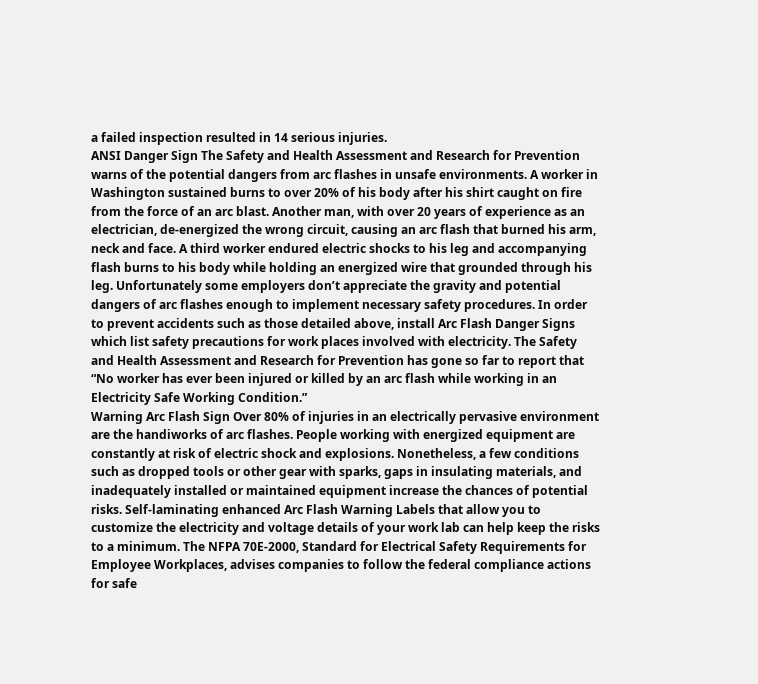a failed inspection resulted in 14 serious injuries.
ANSI Danger Sign The Safety and Health Assessment and Research for Prevention warns of the potential dangers from arc flashes in unsafe environments. A worker in Washington sustained burns to over 20% of his body after his shirt caught on fire from the force of an arc blast. Another man, with over 20 years of experience as an electrician, de-energized the wrong circuit, causing an arc flash that burned his arm, neck and face. A third worker endured electric shocks to his leg and accompanying flash burns to his body while holding an energized wire that grounded through his leg. Unfortunately some employers don’t appreciate the gravity and potential dangers of arc flashes enough to implement necessary safety procedures. In order to prevent accidents such as those detailed above, install Arc Flash Danger Signs which list safety precautions for work places involved with electricity. The Safety and Health Assessment and Research for Prevention has gone so far to report that “No worker has ever been injured or killed by an arc flash while working in an Electricity Safe Working Condition.”
Warning Arc Flash Sign Over 80% of injuries in an electrically pervasive environment are the handiworks of arc flashes. People working with energized equipment are constantly at risk of electric shock and explosions. Nonetheless, a few conditions such as dropped tools or other gear with sparks, gaps in insulating materials, and inadequately installed or maintained equipment increase the chances of potential risks. Self-laminating enhanced Arc Flash Warning Labels that allow you to customize the electricity and voltage details of your work lab can help keep the risks to a minimum. The NFPA 70E-2000, Standard for Electrical Safety Requirements for Employee Workplaces, advises companies to follow the federal compliance actions for safe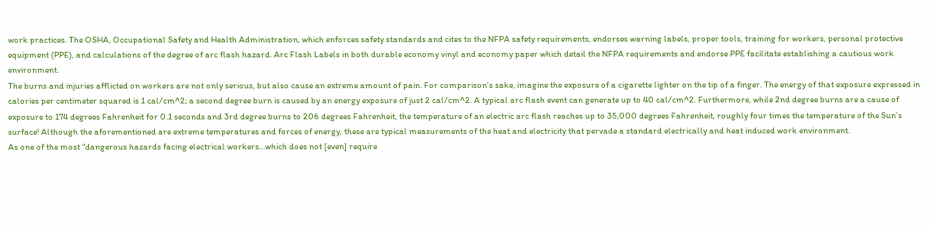work practices. The OSHA, Occupational Safety and Health Administration, which enforces safety standards and cites to the NFPA safety requirements, endorses warning labels, proper tools, training for workers, personal protective equipment (PPE), and calculations of the degree of arc flash hazard. Arc Flash Labels in both durable economy vinyl and economy paper which detail the NFPA requirements and endorse PPE facilitate establishing a cautious work environment.
The burns and injuries afflicted on workers are not only serious, but also cause an extreme amount of pain. For comparison’s sake, imagine the exposure of a cigarette lighter on the tip of a finger. The energy of that exposure expressed in calories per centimeter squared is 1 cal/cm^2; a second degree burn is caused by an energy exposure of just 2 cal/cm^2. A typical arc flash event can generate up to 40 cal/cm^2. Furthermore, while 2nd degree burns are a cause of exposure to 174 degrees Fahrenheit for 0.1 seconds and 3rd degree burns to 206 degrees Fahrenheit, the temperature of an electric arc flash reaches up to 35,000 degrees Fahrenheit, roughly four times the temperature of the Sun’s surface! Although the aforementioned are extreme temperatures and forces of energy, these are typical measurements of the heat and electricity that pervade a standard electrically and heat induced work environment.
As one of the most “dangerous hazards facing electrical workers...which does not [even] require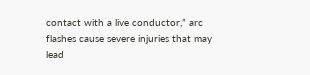contact with a live conductor,” arc flashes cause severe injuries that may lead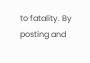to fatality. By posting and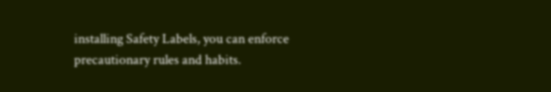installing Safety Labels, you can enforce precautionary rules and habits.